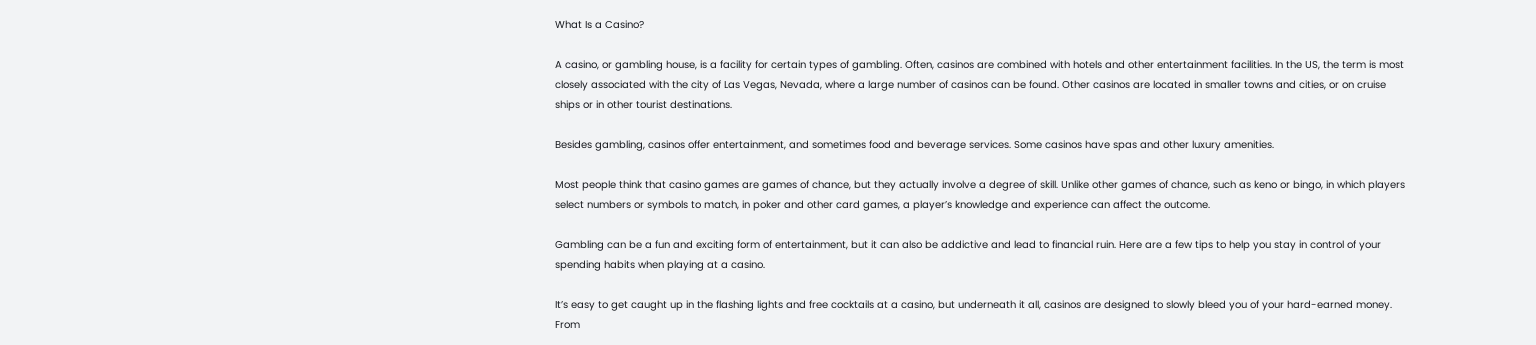What Is a Casino?

A casino, or gambling house, is a facility for certain types of gambling. Often, casinos are combined with hotels and other entertainment facilities. In the US, the term is most closely associated with the city of Las Vegas, Nevada, where a large number of casinos can be found. Other casinos are located in smaller towns and cities, or on cruise ships or in other tourist destinations.

Besides gambling, casinos offer entertainment, and sometimes food and beverage services. Some casinos have spas and other luxury amenities.

Most people think that casino games are games of chance, but they actually involve a degree of skill. Unlike other games of chance, such as keno or bingo, in which players select numbers or symbols to match, in poker and other card games, a player’s knowledge and experience can affect the outcome.

Gambling can be a fun and exciting form of entertainment, but it can also be addictive and lead to financial ruin. Here are a few tips to help you stay in control of your spending habits when playing at a casino.

It’s easy to get caught up in the flashing lights and free cocktails at a casino, but underneath it all, casinos are designed to slowly bleed you of your hard-earned money. From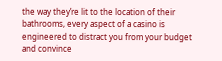the way they’re lit to the location of their bathrooms, every aspect of a casino is engineered to distract you from your budget and convince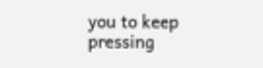you to keep pressing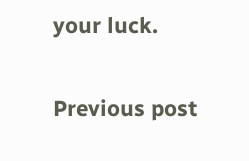your luck.

Previous post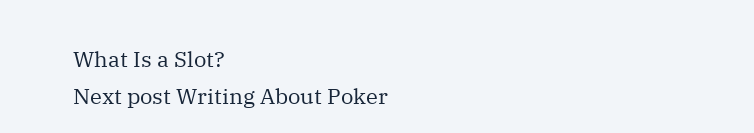What Is a Slot?
Next post Writing About Poker